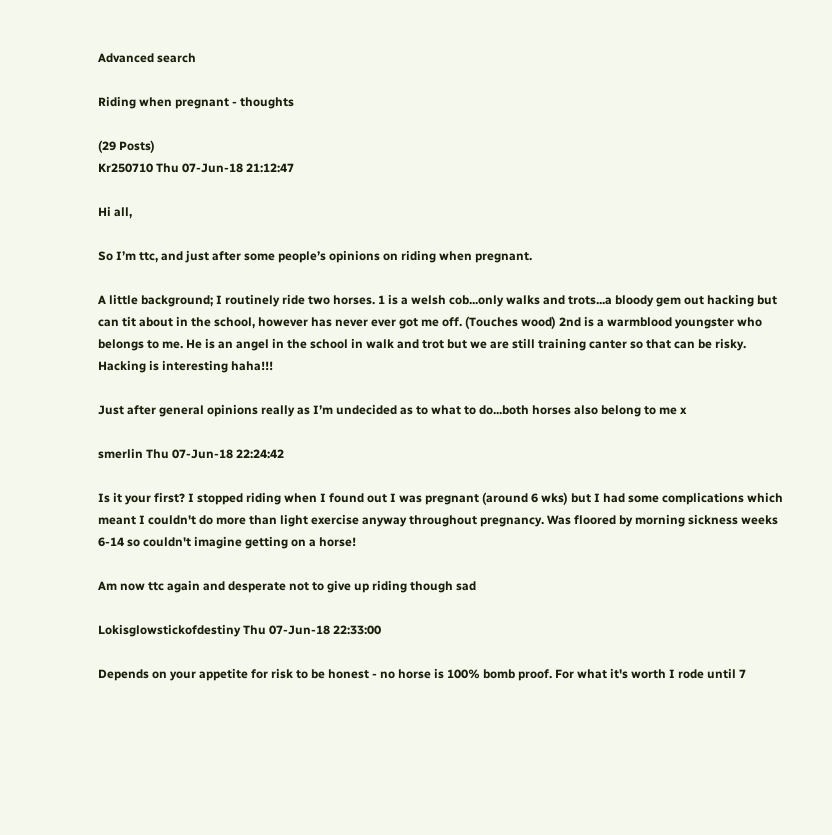Advanced search

Riding when pregnant - thoughts

(29 Posts)
Kr250710 Thu 07-Jun-18 21:12:47

Hi all,

So I’m ttc, and just after some people’s opinions on riding when pregnant.

A little background; I routinely ride two horses. 1 is a welsh cob...only walks and trots...a bloody gem out hacking but can tit about in the school, however has never ever got me off. (Touches wood) 2nd is a warmblood youngster who belongs to me. He is an angel in the school in walk and trot but we are still training canter so that can be risky. Hacking is interesting haha!!!

Just after general opinions really as I’m undecided as to what to do...both horses also belong to me x

smerlin Thu 07-Jun-18 22:24:42

Is it your first? I stopped riding when I found out I was pregnant (around 6 wks) but I had some complications which meant I couldn't do more than light exercise anyway throughout pregnancy. Was floored by morning sickness weeks 6-14 so couldn't imagine getting on a horse!

Am now ttc again and desperate not to give up riding though sad

Lokisglowstickofdestiny Thu 07-Jun-18 22:33:00

Depends on your appetite for risk to be honest - no horse is 100% bomb proof. For what it's worth I rode until 7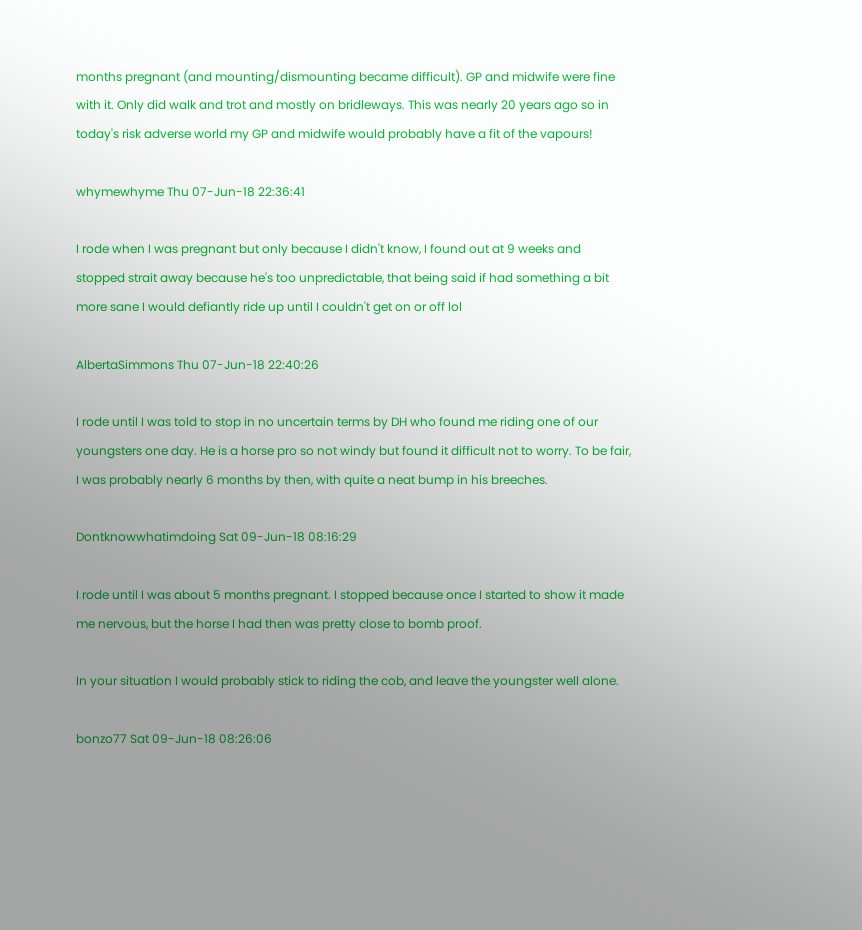months pregnant (and mounting/dismounting became difficult). GP and midwife were fine with it. Only did walk and trot and mostly on bridleways. This was nearly 20 years ago so in today's risk adverse world my GP and midwife would probably have a fit of the vapours!

whymewhyme Thu 07-Jun-18 22:36:41

I rode when I was pregnant but only because I didn't know, I found out at 9 weeks and stopped strait away because he's too unpredictable, that being said if had something a bit more sane I would defiantly ride up until I couldn't get on or off lol

AlbertaSimmons Thu 07-Jun-18 22:40:26

I rode until I was told to stop in no uncertain terms by DH who found me riding one of our youngsters one day. He is a horse pro so not windy but found it difficult not to worry. To be fair, I was probably nearly 6 months by then, with quite a neat bump in his breeches.

Dontknowwhatimdoing Sat 09-Jun-18 08:16:29

I rode until I was about 5 months pregnant. I stopped because once I started to show it made me nervous, but the horse I had then was pretty close to bomb proof.

In your situation I would probably stick to riding the cob, and leave the youngster well alone.

bonzo77 Sat 09-Jun-18 08:26:06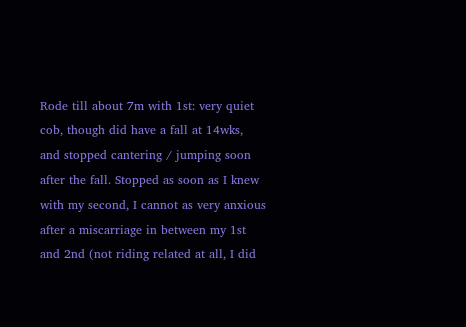Rode till about 7m with 1st: very quiet cob, though did have a fall at 14wks, and stopped cantering / jumping soon after the fall. Stopped as soon as I knew with my second, I cannot as very anxious after a miscarriage in between my 1st and 2nd (not riding related at all, I did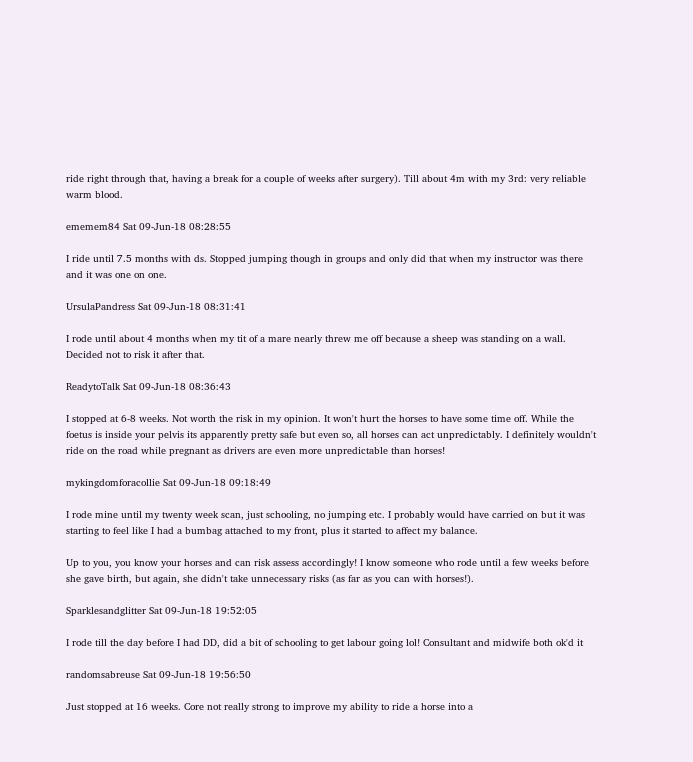ride right through that, having a break for a couple of weeks after surgery). Till about 4m with my 3rd: very reliable warm blood.

ememem84 Sat 09-Jun-18 08:28:55

I ride until 7.5 months with ds. Stopped jumping though in groups and only did that when my instructor was there and it was one on one.

UrsulaPandress Sat 09-Jun-18 08:31:41

I rode until about 4 months when my tit of a mare nearly threw me off because a sheep was standing on a wall. Decided not to risk it after that.

ReadytoTalk Sat 09-Jun-18 08:36:43

I stopped at 6-8 weeks. Not worth the risk in my opinion. It won't hurt the horses to have some time off. While the foetus is inside your pelvis its apparently pretty safe but even so, all horses can act unpredictably. I definitely wouldn't ride on the road while pregnant as drivers are even more unpredictable than horses!

mykingdomforacollie Sat 09-Jun-18 09:18:49

I rode mine until my twenty week scan, just schooling, no jumping etc. I probably would have carried on but it was starting to feel like I had a bumbag attached to my front, plus it started to affect my balance.

Up to you, you know your horses and can risk assess accordingly! I know someone who rode until a few weeks before she gave birth, but again, she didn't take unnecessary risks (as far as you can with horses!).

Sparklesandglitter Sat 09-Jun-18 19:52:05

I rode till the day before I had DD, did a bit of schooling to get labour going lol! Consultant and midwife both ok'd it

randomsabreuse Sat 09-Jun-18 19:56:50

Just stopped at 16 weeks. Core not really strong to improve my ability to ride a horse into a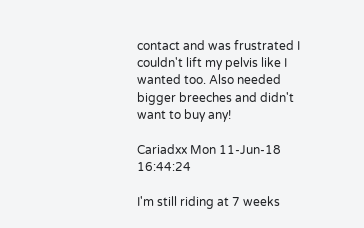contact and was frustrated I couldn't lift my pelvis like I wanted too. Also needed bigger breeches and didn't want to buy any!

Cariadxx Mon 11-Jun-18 16:44:24

I'm still riding at 7 weeks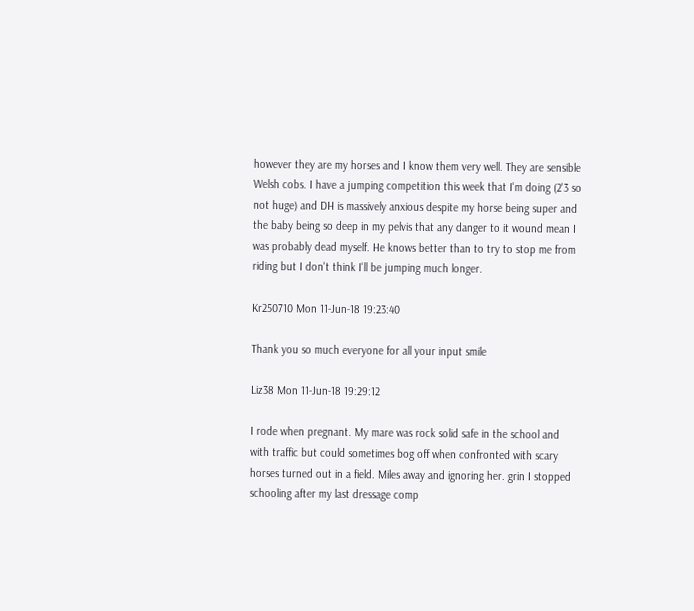however they are my horses and I know them very well. They are sensible Welsh cobs. I have a jumping competition this week that I'm doing (2'3 so not huge) and DH is massively anxious despite my horse being super and the baby being so deep in my pelvis that any danger to it wound mean I was probably dead myself. He knows better than to try to stop me from riding but I don't think I'll be jumping much longer.

Kr250710 Mon 11-Jun-18 19:23:40

Thank you so much everyone for all your input smile

Liz38 Mon 11-Jun-18 19:29:12

I rode when pregnant. My mare was rock solid safe in the school and with traffic but could sometimes bog off when confronted with scary horses turned out in a field. Miles away and ignoring her. grin I stopped schooling after my last dressage comp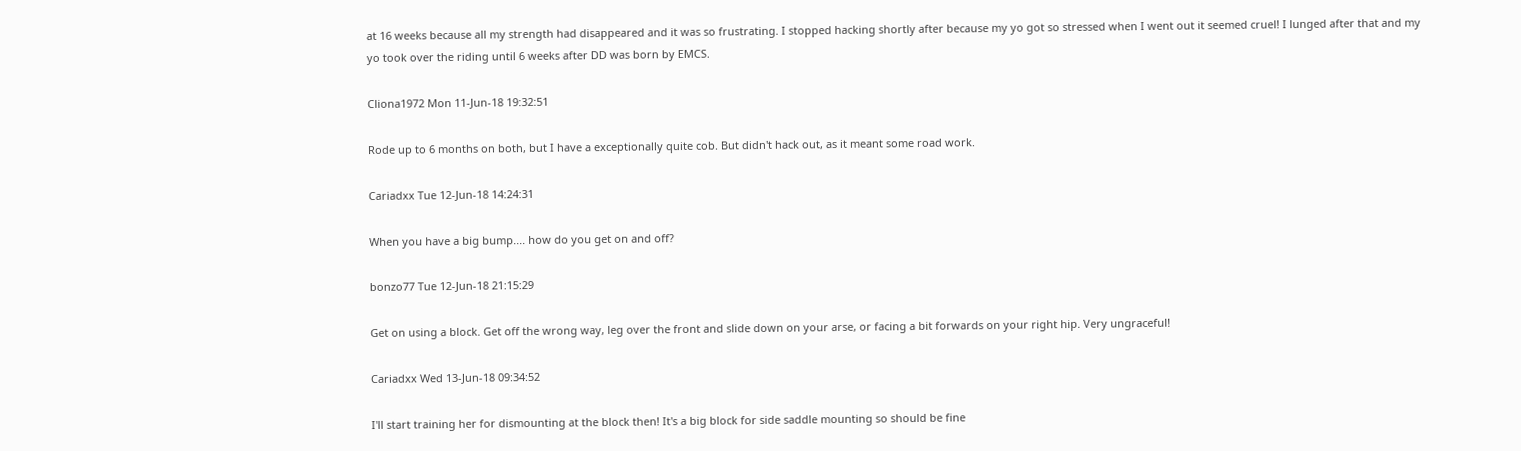at 16 weeks because all my strength had disappeared and it was so frustrating. I stopped hacking shortly after because my yo got so stressed when I went out it seemed cruel! I lunged after that and my yo took over the riding until 6 weeks after DD was born by EMCS.

Cliona1972 Mon 11-Jun-18 19:32:51

Rode up to 6 months on both, but I have a exceptionally quite cob. But didn't hack out, as it meant some road work.

Cariadxx Tue 12-Jun-18 14:24:31

When you have a big bump.... how do you get on and off?

bonzo77 Tue 12-Jun-18 21:15:29

Get on using a block. Get off the wrong way, leg over the front and slide down on your arse, or facing a bit forwards on your right hip. Very ungraceful!

Cariadxx Wed 13-Jun-18 09:34:52

I'll start training her for dismounting at the block then! It's a big block for side saddle mounting so should be fine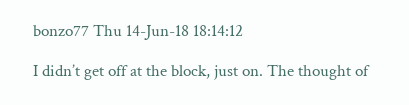bonzo77 Thu 14-Jun-18 18:14:12

I didn’t get off at the block, just on. The thought of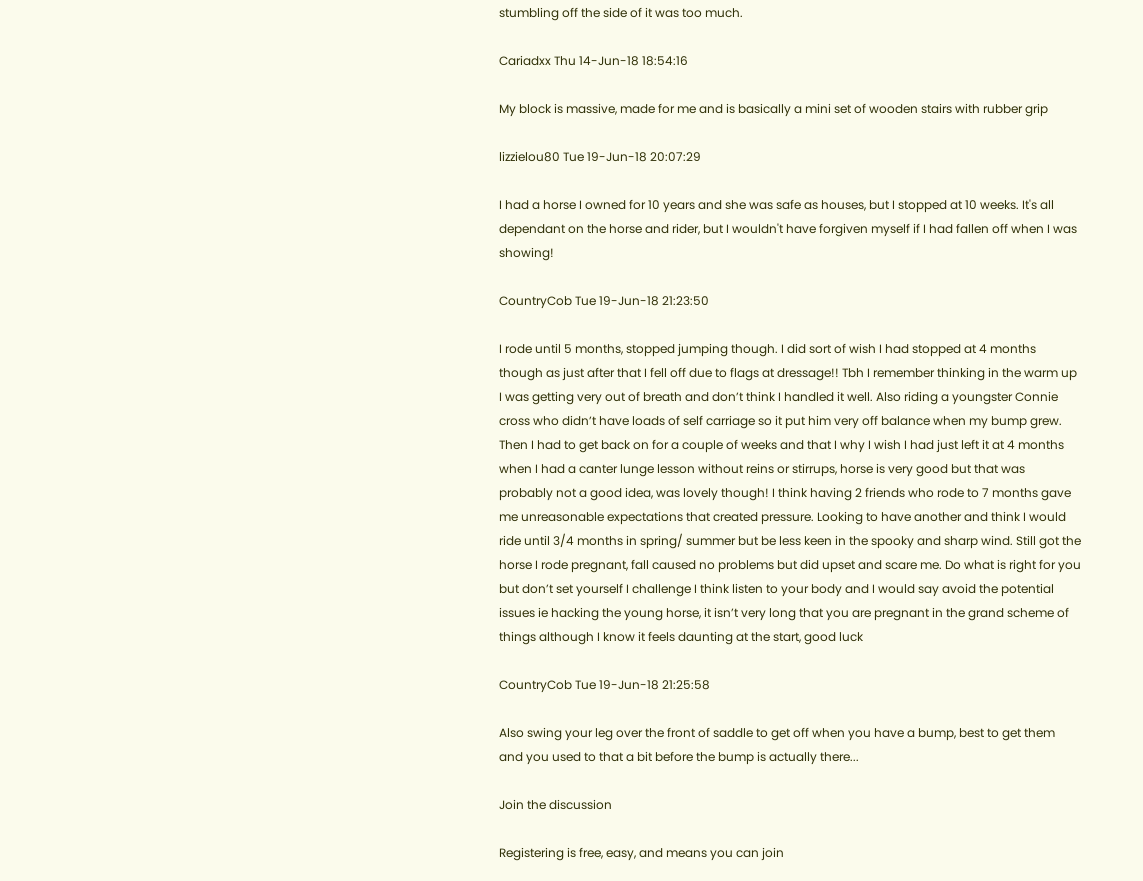stumbling off the side of it was too much.

Cariadxx Thu 14-Jun-18 18:54:16

My block is massive, made for me and is basically a mini set of wooden stairs with rubber grip

lizzielou80 Tue 19-Jun-18 20:07:29

I had a horse I owned for 10 years and she was safe as houses, but I stopped at 10 weeks. It's all dependant on the horse and rider, but I wouldn't have forgiven myself if I had fallen off when I was showing!

CountryCob Tue 19-Jun-18 21:23:50

I rode until 5 months, stopped jumping though. I did sort of wish I had stopped at 4 months though as just after that I fell off due to flags at dressage!! Tbh I remember thinking in the warm up I was getting very out of breath and don’t think I handled it well. Also riding a youngster Connie cross who didn’t have loads of self carriage so it put him very off balance when my bump grew. Then I had to get back on for a couple of weeks and that I why I wish I had just left it at 4 months when I had a canter lunge lesson without reins or stirrups, horse is very good but that was probably not a good idea, was lovely though! I think having 2 friends who rode to 7 months gave me unreasonable expectations that created pressure. Looking to have another and think I would ride until 3/4 months in spring/ summer but be less keen in the spooky and sharp wind. Still got the horse I rode pregnant, fall caused no problems but did upset and scare me. Do what is right for you but don’t set yourself I challenge I think listen to your body and I would say avoid the potential issues ie hacking the young horse, it isn’t very long that you are pregnant in the grand scheme of things although I know it feels daunting at the start, good luck

CountryCob Tue 19-Jun-18 21:25:58

Also swing your leg over the front of saddle to get off when you have a bump, best to get them and you used to that a bit before the bump is actually there...

Join the discussion

Registering is free, easy, and means you can join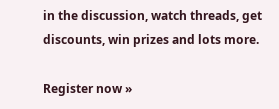in the discussion, watch threads, get discounts, win prizes and lots more.

Register now »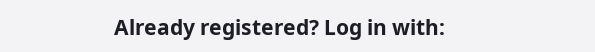Already registered? Log in with: